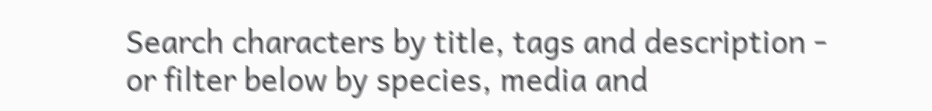Search characters by title, tags and description - or filter below by species, media and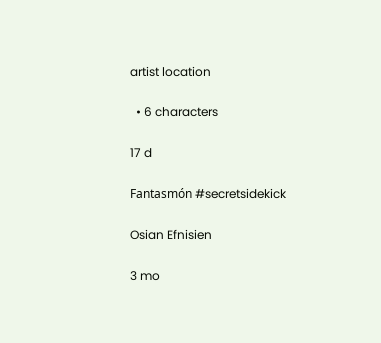artist location

  • 6 characters

17 d

Fantasmón #secretsidekick

Osian Efnisien

3 mo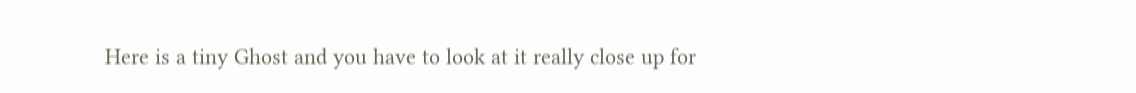Here is a tiny Ghost and you have to look at it really close up for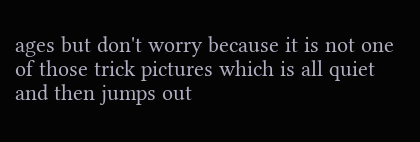ages but don't worry because it is not one of those trick pictures which is all quiet and then jumps out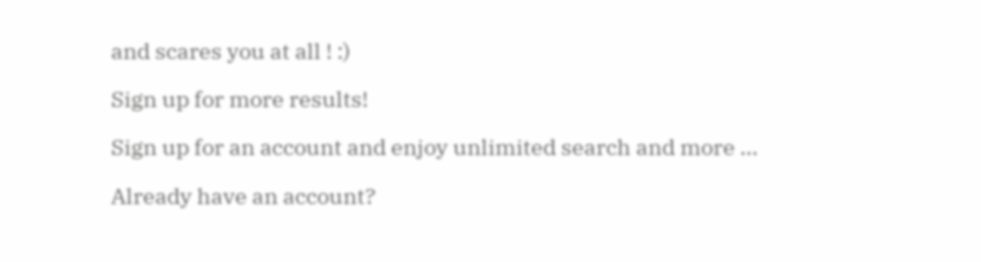and scares you at all ! :)

Sign up for more results!

Sign up for an account and enjoy unlimited search and more ...

Already have an account?